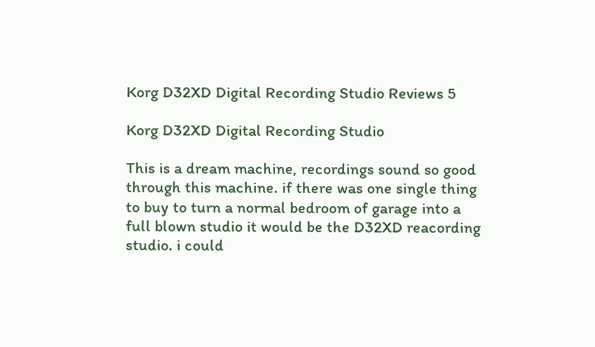Korg D32XD Digital Recording Studio Reviews 5

Korg D32XD Digital Recording Studio

This is a dream machine, recordings sound so good through this machine. if there was one single thing to buy to turn a normal bedroom of garage into a full blown studio it would be the D32XD reacording studio. i could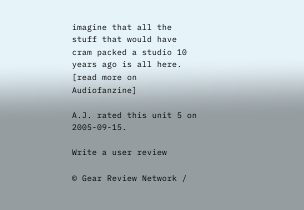imagine that all the stuff that would have cram packed a studio 10 years ago is all here. [read more on Audiofanzine]

A.J. rated this unit 5 on 2005-09-15.

Write a user review

© Gear Review Network /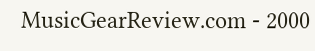MusicGearReview.com - 2000